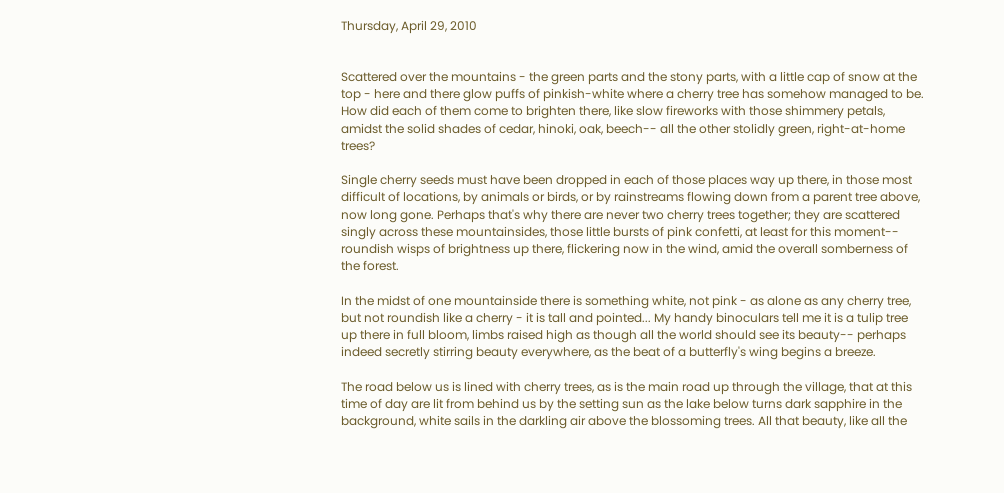Thursday, April 29, 2010


Scattered over the mountains - the green parts and the stony parts, with a little cap of snow at the top - here and there glow puffs of pinkish-white where a cherry tree has somehow managed to be. How did each of them come to brighten there, like slow fireworks with those shimmery petals, amidst the solid shades of cedar, hinoki, oak, beech-- all the other stolidly green, right-at-home trees?

Single cherry seeds must have been dropped in each of those places way up there, in those most difficult of locations, by animals or birds, or by rainstreams flowing down from a parent tree above, now long gone. Perhaps that's why there are never two cherry trees together; they are scattered singly across these mountainsides, those little bursts of pink confetti, at least for this moment-- roundish wisps of brightness up there, flickering now in the wind, amid the overall somberness of the forest.

In the midst of one mountainside there is something white, not pink - as alone as any cherry tree, but not roundish like a cherry - it is tall and pointed... My handy binoculars tell me it is a tulip tree up there in full bloom, limbs raised high as though all the world should see its beauty-- perhaps indeed secretly stirring beauty everywhere, as the beat of a butterfly's wing begins a breeze.

The road below us is lined with cherry trees, as is the main road up through the village, that at this time of day are lit from behind us by the setting sun as the lake below turns dark sapphire in the background, white sails in the darkling air above the blossoming trees. All that beauty, like all the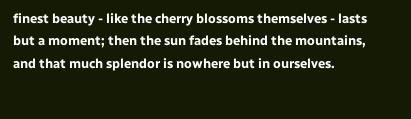finest beauty - like the cherry blossoms themselves - lasts but a moment; then the sun fades behind the mountains, and that much splendor is nowhere but in ourselves.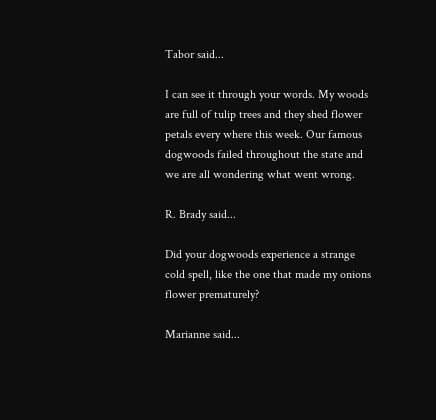Tabor said...

I can see it through your words. My woods are full of tulip trees and they shed flower petals every where this week. Our famous dogwoods failed throughout the state and we are all wondering what went wrong.

R. Brady said...

Did your dogwoods experience a strange cold spell, like the one that made my onions flower prematurely?

Marianne said...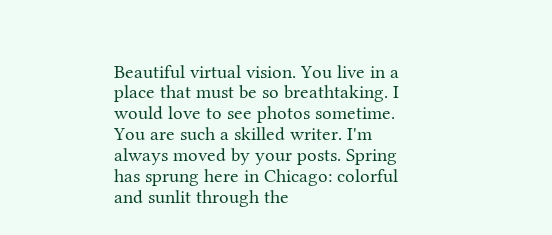Beautiful virtual vision. You live in a place that must be so breathtaking. I would love to see photos sometime. You are such a skilled writer. I'm always moved by your posts. Spring has sprung here in Chicago: colorful and sunlit through the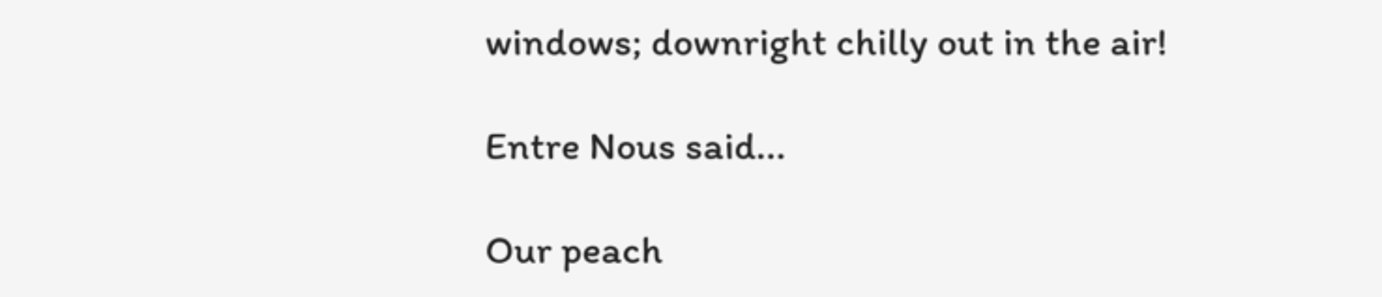windows; downright chilly out in the air!

Entre Nous said...

Our peach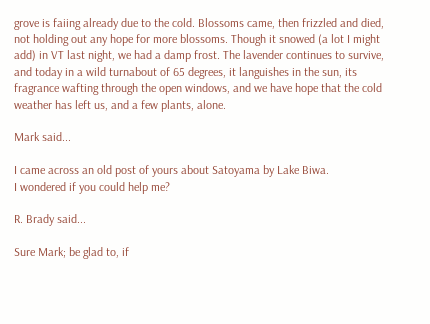grove is faiing already due to the cold. Blossoms came, then frizzled and died, not holding out any hope for more blossoms. Though it snowed (a lot I might add) in VT last night, we had a damp frost. The lavender continues to survive, and today in a wild turnabout of 65 degrees, it languishes in the sun, its fragrance wafting through the open windows, and we have hope that the cold weather has left us, and a few plants, alone.

Mark said...

I came across an old post of yours about Satoyama by Lake Biwa.
I wondered if you could help me?

R. Brady said...

Sure Mark; be glad to, if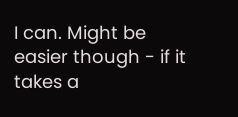I can. Might be easier though - if it takes a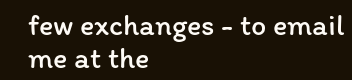few exchanges - to email me at the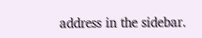address in the sidebar.